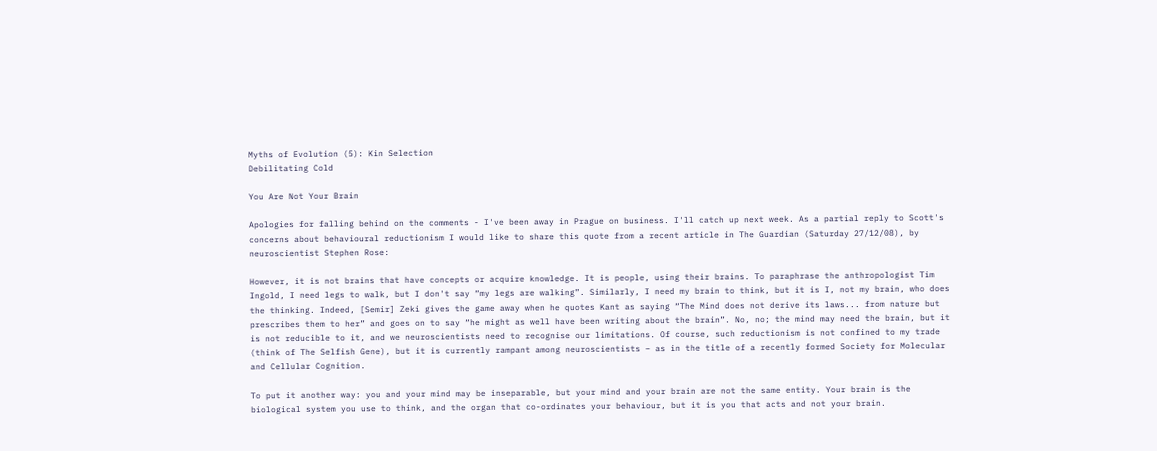Myths of Evolution (5): Kin Selection
Debilitating Cold

You Are Not Your Brain

Apologies for falling behind on the comments - I've been away in Prague on business. I'll catch up next week. As a partial reply to Scott's concerns about behavioural reductionism I would like to share this quote from a recent article in The Guardian (Saturday 27/12/08), by neuroscientist Stephen Rose:

However, it is not brains that have concepts or acquire knowledge. It is people, using their brains. To paraphrase the anthropologist Tim Ingold, I need legs to walk, but I don't say “my legs are walking”. Similarly, I need my brain to think, but it is I, not my brain, who does the thinking. Indeed, [Semir] Zeki gives the game away when he quotes Kant as saying “The Mind does not derive its laws... from nature but prescribes them to her” and goes on to say “he might as well have been writing about the brain”. No, no; the mind may need the brain, but it is not reducible to it, and we neuroscientists need to recognise our limitations. Of course, such reductionism is not confined to my trade (think of The Selfish Gene), but it is currently rampant among neuroscientists – as in the title of a recently formed Society for Molecular and Cellular Cognition.

To put it another way: you and your mind may be inseparable, but your mind and your brain are not the same entity. Your brain is the biological system you use to think, and the organ that co-ordinates your behaviour, but it is you that acts and not your brain.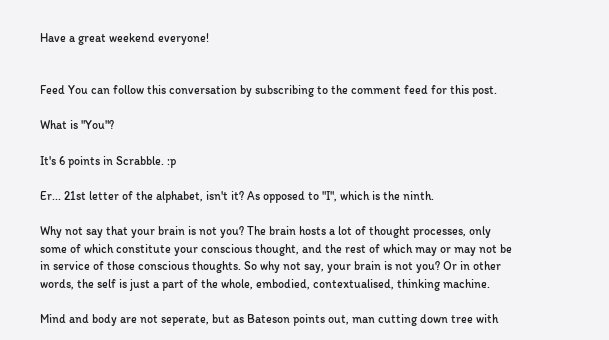Have a great weekend everyone!


Feed You can follow this conversation by subscribing to the comment feed for this post.

What is "You"?

It's 6 points in Scrabble. :p

Er... 21st letter of the alphabet, isn't it? As opposed to "I", which is the ninth.

Why not say that your brain is not you? The brain hosts a lot of thought processes, only some of which constitute your conscious thought, and the rest of which may or may not be in service of those conscious thoughts. So why not say, your brain is not you? Or in other words, the self is just a part of the whole, embodied, contextualised, thinking machine.

Mind and body are not seperate, but as Bateson points out, man cutting down tree with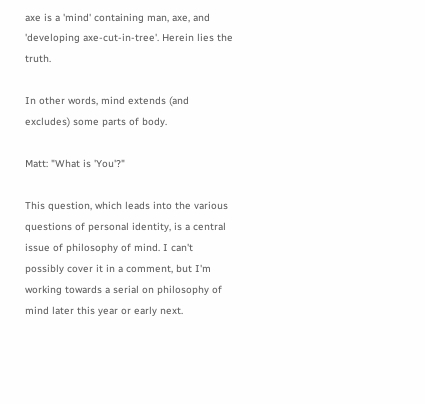axe is a 'mind' containing man, axe, and 'developing axe-cut-in-tree'. Herein lies the truth.

In other words, mind extends (and excludes) some parts of body.

Matt: "What is 'You'?"

This question, which leads into the various questions of personal identity, is a central issue of philosophy of mind. I can't possibly cover it in a comment, but I'm working towards a serial on philosophy of mind later this year or early next.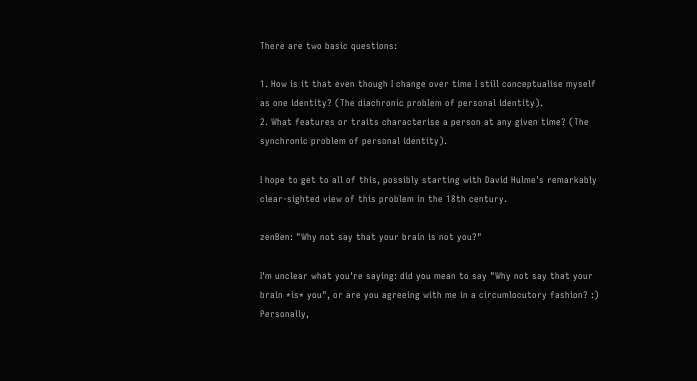There are two basic questions:

1. How is it that even though I change over time I still conceptualise myself as one identity? (The diachronic problem of personal identity).
2. What features or traits characterise a person at any given time? (The synchronic problem of personal identity).

I hope to get to all of this, possibly starting with David Hulme's remarkably clear-sighted view of this problem in the 18th century.

zenBen: "Why not say that your brain is not you?"

I'm unclear what you're saying: did you mean to say "Why not say that your brain *is* you", or are you agreeing with me in a circumlocutory fashion? :) Personally,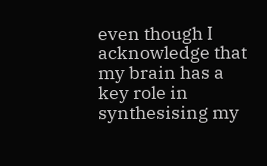even though I acknowledge that my brain has a key role in synthesising my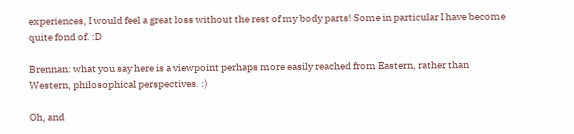experiences, I would feel a great loss without the rest of my body parts! Some in particular I have become quite fond of. :D

Brennan: what you say here is a viewpoint perhaps more easily reached from Eastern, rather than Western, philosophical perspectives. :)

Oh, and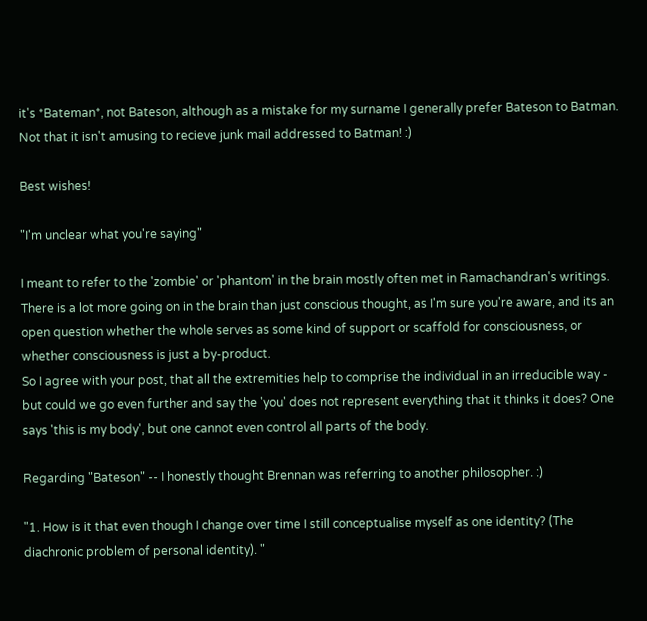it's *Bateman*, not Bateson, although as a mistake for my surname I generally prefer Bateson to Batman. Not that it isn't amusing to recieve junk mail addressed to Batman! :)

Best wishes!

"I'm unclear what you're saying"

I meant to refer to the 'zombie' or 'phantom' in the brain mostly often met in Ramachandran's writings. There is a lot more going on in the brain than just conscious thought, as I'm sure you're aware, and its an open question whether the whole serves as some kind of support or scaffold for consciousness, or whether consciousness is just a by-product.
So I agree with your post, that all the extremities help to comprise the individual in an irreducible way - but could we go even further and say the 'you' does not represent everything that it thinks it does? One says 'this is my body', but one cannot even control all parts of the body.

Regarding "Bateson" -- I honestly thought Brennan was referring to another philosopher. :)

"1. How is it that even though I change over time I still conceptualise myself as one identity? (The diachronic problem of personal identity). "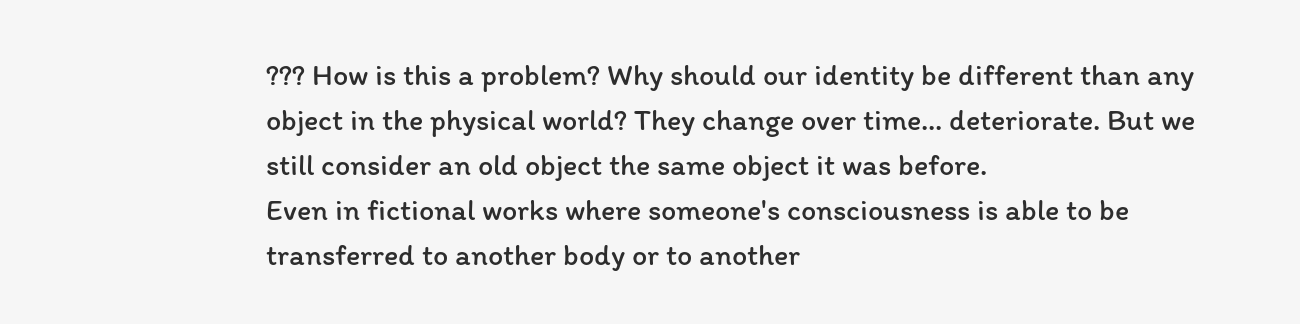??? How is this a problem? Why should our identity be different than any object in the physical world? They change over time... deteriorate. But we still consider an old object the same object it was before.
Even in fictional works where someone's consciousness is able to be transferred to another body or to another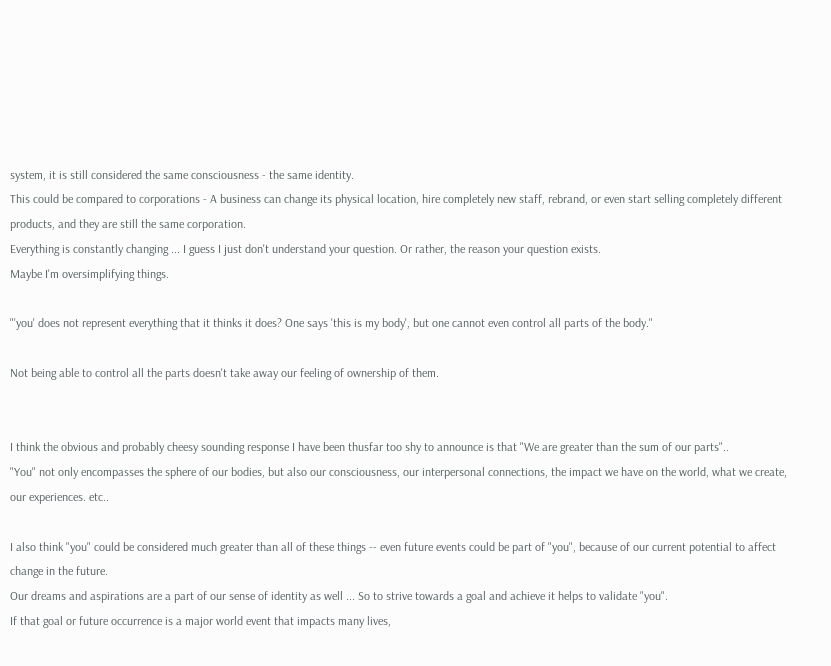system, it is still considered the same consciousness - the same identity.
This could be compared to corporations - A business can change its physical location, hire completely new staff, rebrand, or even start selling completely different products, and they are still the same corporation.
Everything is constantly changing ... I guess I just don't understand your question. Or rather, the reason your question exists.
Maybe I'm oversimplifying things.

"'you' does not represent everything that it thinks it does? One says 'this is my body', but one cannot even control all parts of the body."

Not being able to control all the parts doesn't take away our feeling of ownership of them.


I think the obvious and probably cheesy sounding response I have been thusfar too shy to announce is that "We are greater than the sum of our parts"..
"You" not only encompasses the sphere of our bodies, but also our consciousness, our interpersonal connections, the impact we have on the world, what we create, our experiences. etc..

I also think "you" could be considered much greater than all of these things -- even future events could be part of "you", because of our current potential to affect change in the future.
Our dreams and aspirations are a part of our sense of identity as well ... So to strive towards a goal and achieve it helps to validate "you".
If that goal or future occurrence is a major world event that impacts many lives,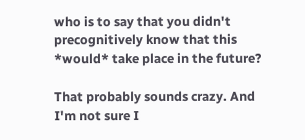who is to say that you didn't precognitively know that this *would* take place in the future?

That probably sounds crazy. And I'm not sure I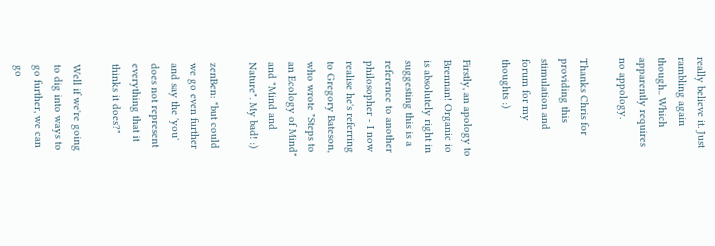really believe it. Just rambling again though.. Which apparently requires no appology.

Thanks Chris for providing this stimulation and forum for my thoughts :)

Firstly, an apology to Brennan! Organic io is absolutely right in suggesting this is a reference to another philosopher - I now realise he's referring to Gregory Bateson, who wrote "Steps to an Ecology of Mind" and "Mind and Nature". My bad! :)

zenBen: "but could we go even further and say the 'you' does not represent everything that it thinks it does?"

Well if we're going to dig into ways to go further, we can go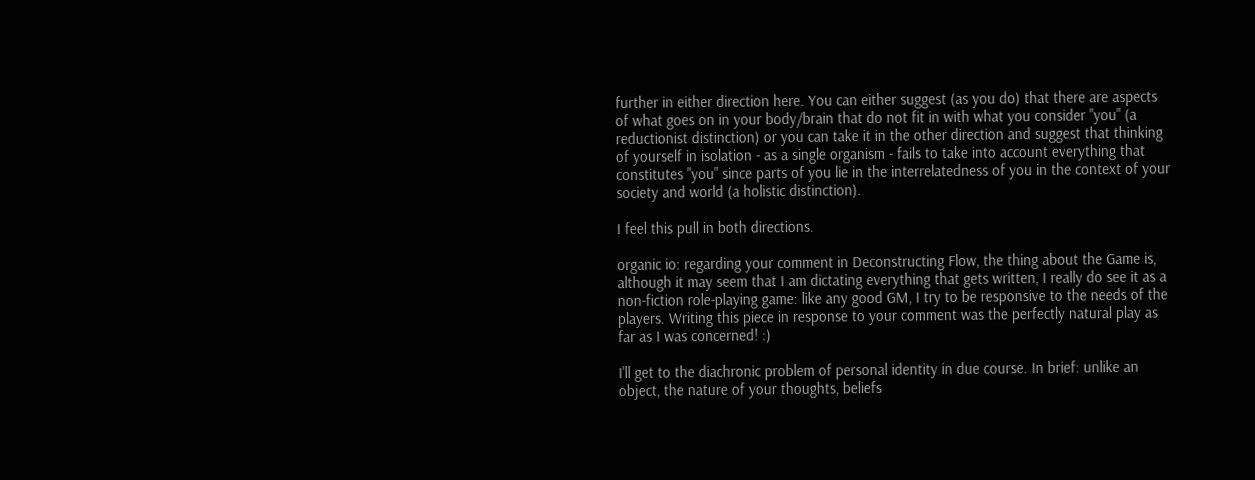further in either direction here. You can either suggest (as you do) that there are aspects of what goes on in your body/brain that do not fit in with what you consider "you" (a reductionist distinction) or you can take it in the other direction and suggest that thinking of yourself in isolation - as a single organism - fails to take into account everything that constitutes "you" since parts of you lie in the interrelatedness of you in the context of your society and world (a holistic distinction).

I feel this pull in both directions.

organic io: regarding your comment in Deconstructing Flow, the thing about the Game is, although it may seem that I am dictating everything that gets written, I really do see it as a non-fiction role-playing game: like any good GM, I try to be responsive to the needs of the players. Writing this piece in response to your comment was the perfectly natural play as far as I was concerned! :)

I'll get to the diachronic problem of personal identity in due course. In brief: unlike an object, the nature of your thoughts, beliefs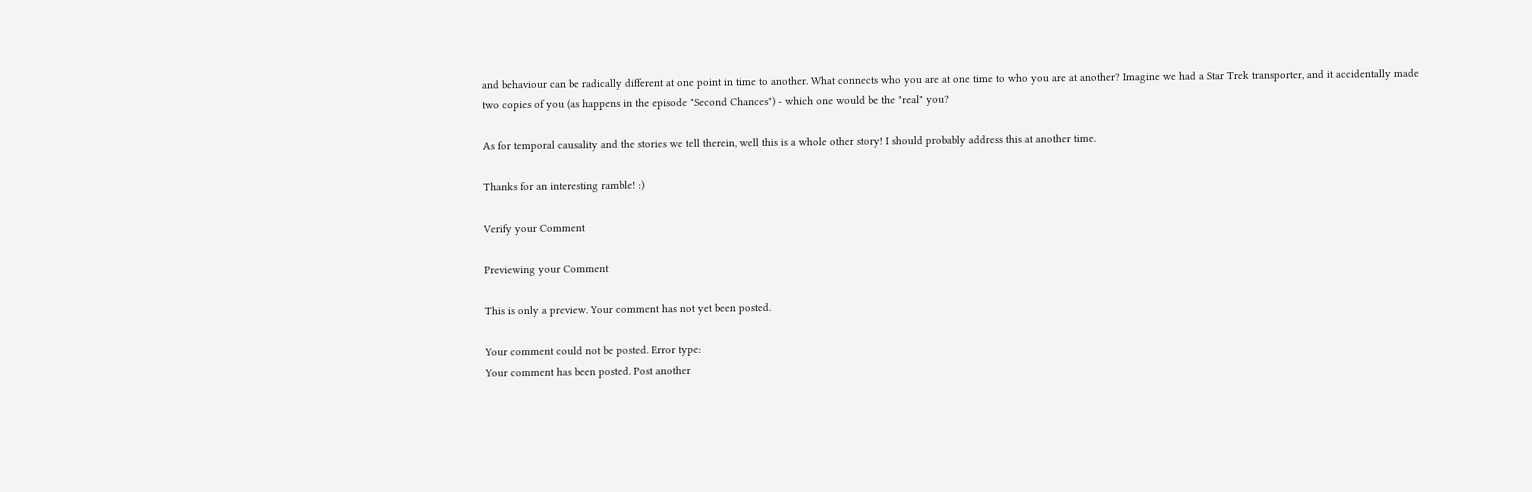and behaviour can be radically different at one point in time to another. What connects who you are at one time to who you are at another? Imagine we had a Star Trek transporter, and it accidentally made two copies of you (as happens in the episode "Second Chances") - which one would be the "real" you?

As for temporal causality and the stories we tell therein, well this is a whole other story! I should probably address this at another time.

Thanks for an interesting ramble! :)

Verify your Comment

Previewing your Comment

This is only a preview. Your comment has not yet been posted.

Your comment could not be posted. Error type:
Your comment has been posted. Post another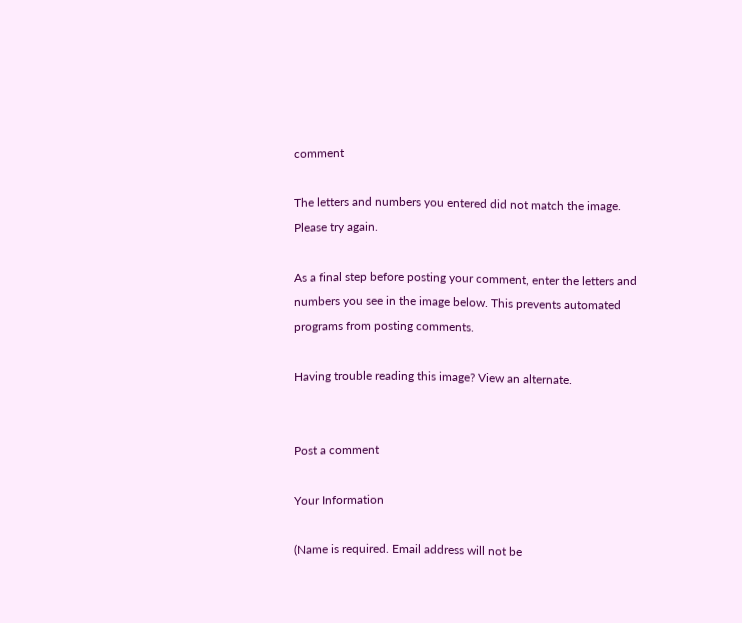comment

The letters and numbers you entered did not match the image. Please try again.

As a final step before posting your comment, enter the letters and numbers you see in the image below. This prevents automated programs from posting comments.

Having trouble reading this image? View an alternate.


Post a comment

Your Information

(Name is required. Email address will not be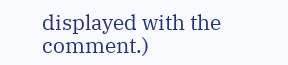displayed with the comment.)